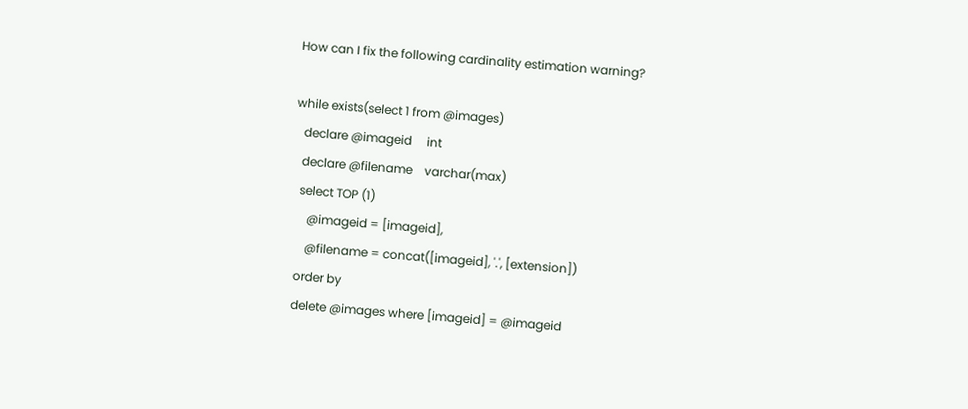How can I fix the following cardinality estimation warning?

while exists(select 1 from @images)
   declare @imageid     int
   declare @filename    varchar(max)
   select TOP (1)
      @imageid = [imageid],
      @filename = concat([imageid], '.', [extension])
   order by
   delete @images where [imageid] = @imageid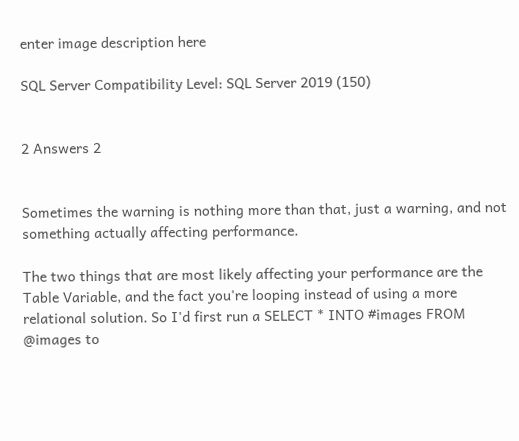enter image description here

SQL Server Compatibility Level: SQL Server 2019 (150)


2 Answers 2


Sometimes the warning is nothing more than that, just a warning, and not something actually affecting performance.

The two things that are most likely affecting your performance are the Table Variable, and the fact you're looping instead of using a more relational solution. So I'd first run a SELECT * INTO #images FROM @images to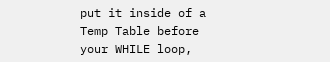put it inside of a Temp Table before your WHILE loop,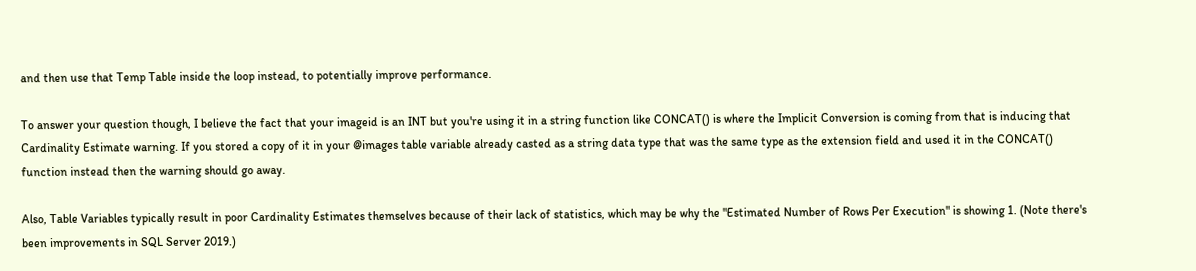and then use that Temp Table inside the loop instead, to potentially improve performance.

To answer your question though, I believe the fact that your imageid is an INT but you're using it in a string function like CONCAT() is where the Implicit Conversion is coming from that is inducing that Cardinality Estimate warning. If you stored a copy of it in your @images table variable already casted as a string data type that was the same type as the extension field and used it in the CONCAT() function instead then the warning should go away.

Also, Table Variables typically result in poor Cardinality Estimates themselves because of their lack of statistics, which may be why the "Estimated Number of Rows Per Execution" is showing 1. (Note there's been improvements in SQL Server 2019.)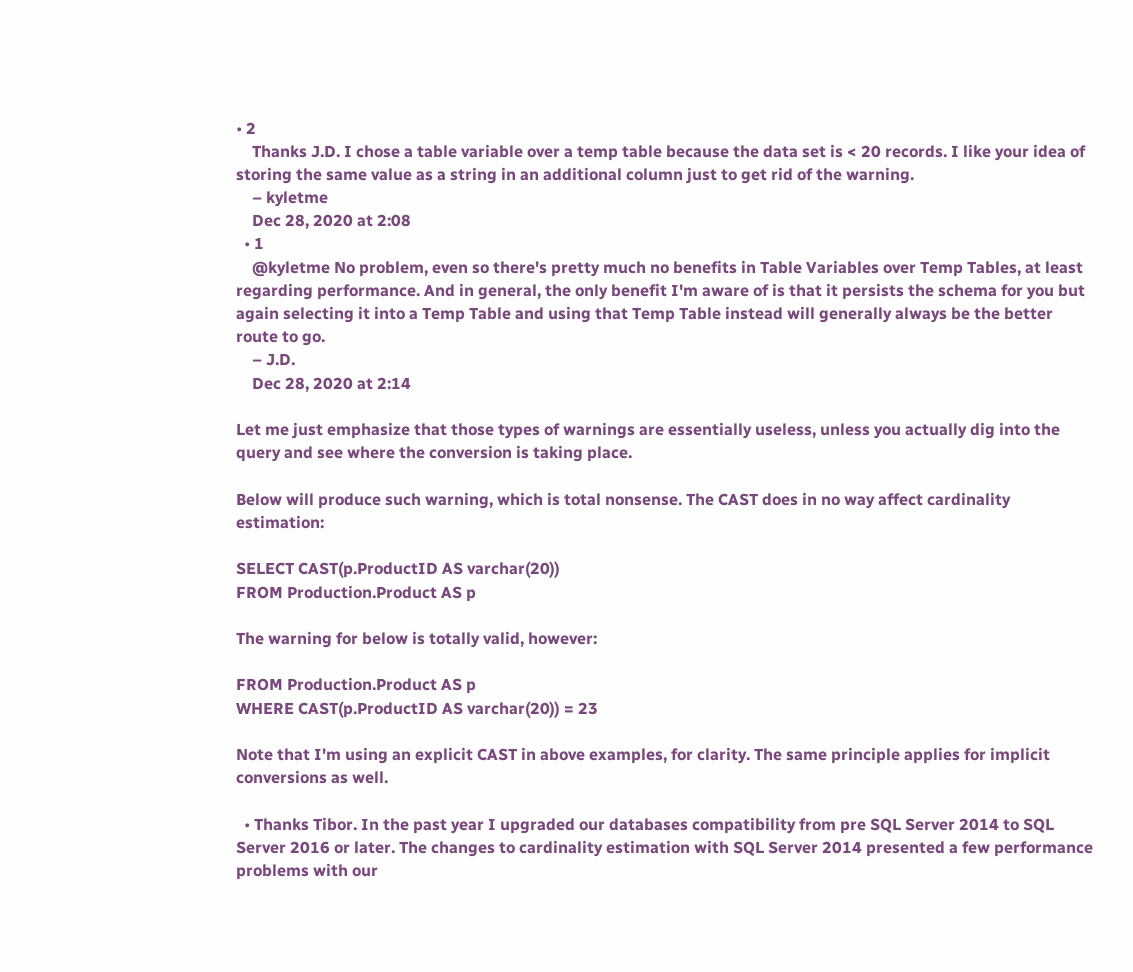• 2
    Thanks J.D. I chose a table variable over a temp table because the data set is < 20 records. I like your idea of storing the same value as a string in an additional column just to get rid of the warning.
    – kyletme
    Dec 28, 2020 at 2:08
  • 1
    @kyletme No problem, even so there's pretty much no benefits in Table Variables over Temp Tables, at least regarding performance. And in general, the only benefit I'm aware of is that it persists the schema for you but again selecting it into a Temp Table and using that Temp Table instead will generally always be the better route to go.
    – J.D.
    Dec 28, 2020 at 2:14

Let me just emphasize that those types of warnings are essentially useless, unless you actually dig into the query and see where the conversion is taking place.

Below will produce such warning, which is total nonsense. The CAST does in no way affect cardinality estimation:

SELECT CAST(p.ProductID AS varchar(20))
FROM Production.Product AS p

The warning for below is totally valid, however:

FROM Production.Product AS p
WHERE CAST(p.ProductID AS varchar(20)) = 23

Note that I'm using an explicit CAST in above examples, for clarity. The same principle applies for implicit conversions as well.

  • Thanks Tibor. In the past year I upgraded our databases compatibility from pre SQL Server 2014 to SQL Server 2016 or later. The changes to cardinality estimation with SQL Server 2014 presented a few performance problems with our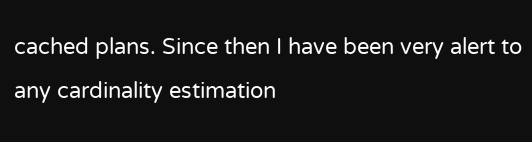cached plans. Since then I have been very alert to any cardinality estimation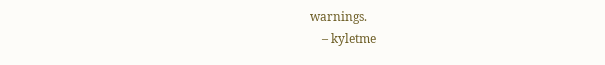warnings.
    – kyletme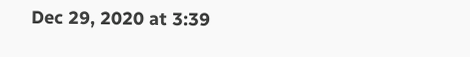Dec 29, 2020 at 3:39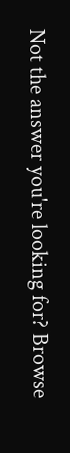Not the answer you're looking for? Browse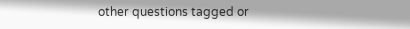other questions tagged or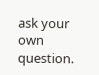ask your own question.